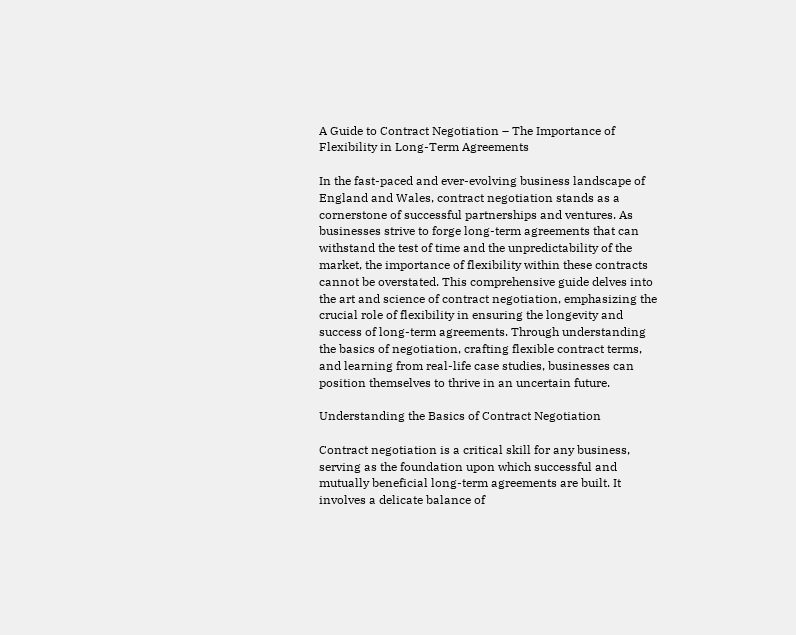A Guide to Contract Negotiation – The Importance of Flexibility in Long-Term Agreements

In the fast-paced and ever-evolving business landscape of England and Wales, contract negotiation stands as a cornerstone of successful partnerships and ventures. As businesses strive to forge long-term agreements that can withstand the test of time and the unpredictability of the market, the importance of flexibility within these contracts cannot be overstated. This comprehensive guide delves into the art and science of contract negotiation, emphasizing the crucial role of flexibility in ensuring the longevity and success of long-term agreements. Through understanding the basics of negotiation, crafting flexible contract terms, and learning from real-life case studies, businesses can position themselves to thrive in an uncertain future.

Understanding the Basics of Contract Negotiation

Contract negotiation is a critical skill for any business, serving as the foundation upon which successful and mutually beneficial long-term agreements are built. It involves a delicate balance of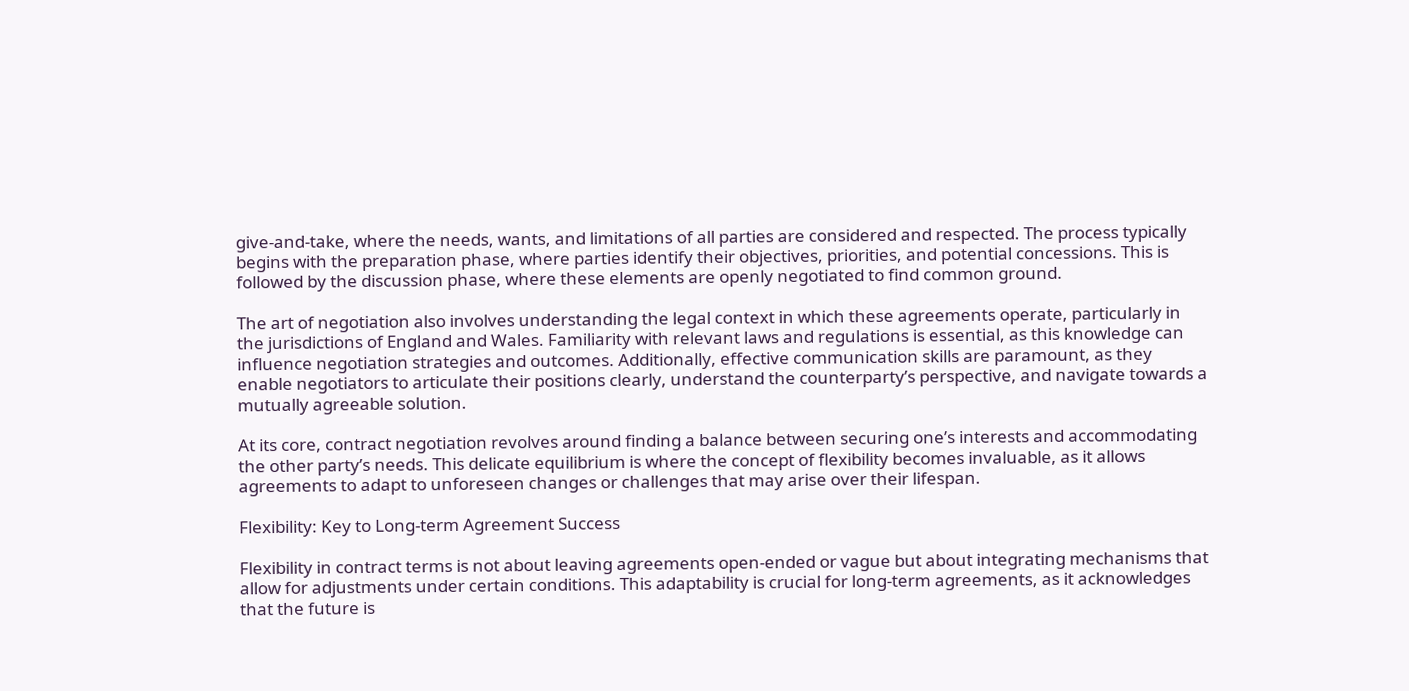give-and-take, where the needs, wants, and limitations of all parties are considered and respected. The process typically begins with the preparation phase, where parties identify their objectives, priorities, and potential concessions. This is followed by the discussion phase, where these elements are openly negotiated to find common ground.

The art of negotiation also involves understanding the legal context in which these agreements operate, particularly in the jurisdictions of England and Wales. Familiarity with relevant laws and regulations is essential, as this knowledge can influence negotiation strategies and outcomes. Additionally, effective communication skills are paramount, as they enable negotiators to articulate their positions clearly, understand the counterparty’s perspective, and navigate towards a mutually agreeable solution.

At its core, contract negotiation revolves around finding a balance between securing one’s interests and accommodating the other party’s needs. This delicate equilibrium is where the concept of flexibility becomes invaluable, as it allows agreements to adapt to unforeseen changes or challenges that may arise over their lifespan.

Flexibility: Key to Long-term Agreement Success

Flexibility in contract terms is not about leaving agreements open-ended or vague but about integrating mechanisms that allow for adjustments under certain conditions. This adaptability is crucial for long-term agreements, as it acknowledges that the future is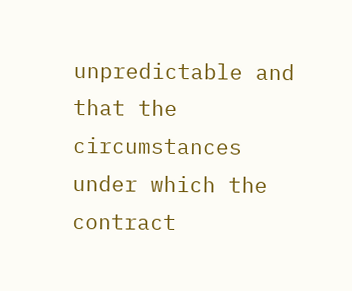unpredictable and that the circumstances under which the contract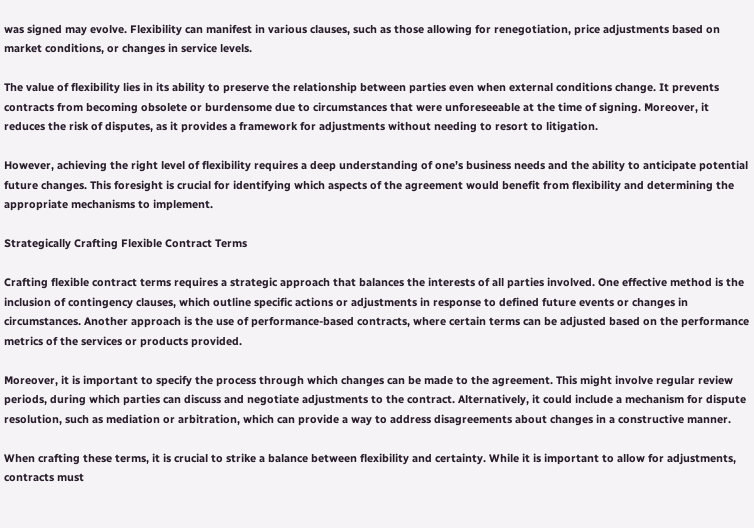was signed may evolve. Flexibility can manifest in various clauses, such as those allowing for renegotiation, price adjustments based on market conditions, or changes in service levels.

The value of flexibility lies in its ability to preserve the relationship between parties even when external conditions change. It prevents contracts from becoming obsolete or burdensome due to circumstances that were unforeseeable at the time of signing. Moreover, it reduces the risk of disputes, as it provides a framework for adjustments without needing to resort to litigation.

However, achieving the right level of flexibility requires a deep understanding of one’s business needs and the ability to anticipate potential future changes. This foresight is crucial for identifying which aspects of the agreement would benefit from flexibility and determining the appropriate mechanisms to implement.

Strategically Crafting Flexible Contract Terms

Crafting flexible contract terms requires a strategic approach that balances the interests of all parties involved. One effective method is the inclusion of contingency clauses, which outline specific actions or adjustments in response to defined future events or changes in circumstances. Another approach is the use of performance-based contracts, where certain terms can be adjusted based on the performance metrics of the services or products provided.

Moreover, it is important to specify the process through which changes can be made to the agreement. This might involve regular review periods, during which parties can discuss and negotiate adjustments to the contract. Alternatively, it could include a mechanism for dispute resolution, such as mediation or arbitration, which can provide a way to address disagreements about changes in a constructive manner.

When crafting these terms, it is crucial to strike a balance between flexibility and certainty. While it is important to allow for adjustments, contracts must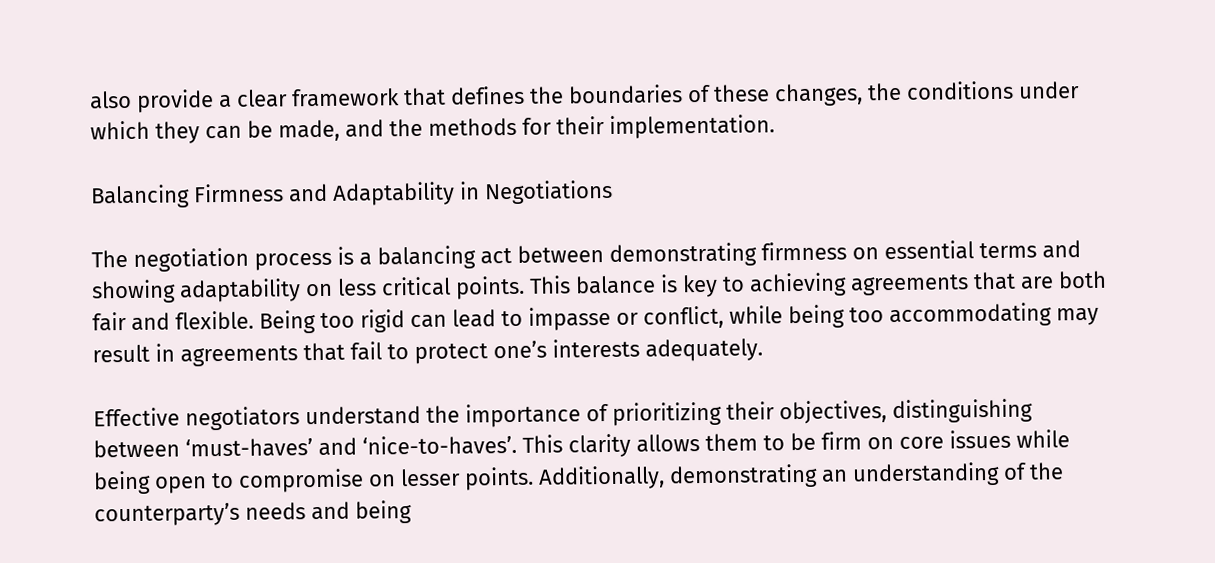also provide a clear framework that defines the boundaries of these changes, the conditions under which they can be made, and the methods for their implementation.

Balancing Firmness and Adaptability in Negotiations

The negotiation process is a balancing act between demonstrating firmness on essential terms and showing adaptability on less critical points. This balance is key to achieving agreements that are both fair and flexible. Being too rigid can lead to impasse or conflict, while being too accommodating may result in agreements that fail to protect one’s interests adequately.

Effective negotiators understand the importance of prioritizing their objectives, distinguishing between ‘must-haves’ and ‘nice-to-haves’. This clarity allows them to be firm on core issues while being open to compromise on lesser points. Additionally, demonstrating an understanding of the counterparty’s needs and being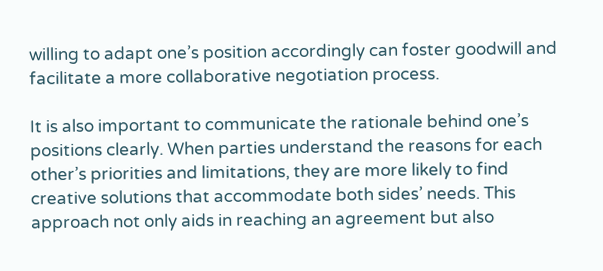willing to adapt one’s position accordingly can foster goodwill and facilitate a more collaborative negotiation process.

It is also important to communicate the rationale behind one’s positions clearly. When parties understand the reasons for each other’s priorities and limitations, they are more likely to find creative solutions that accommodate both sides’ needs. This approach not only aids in reaching an agreement but also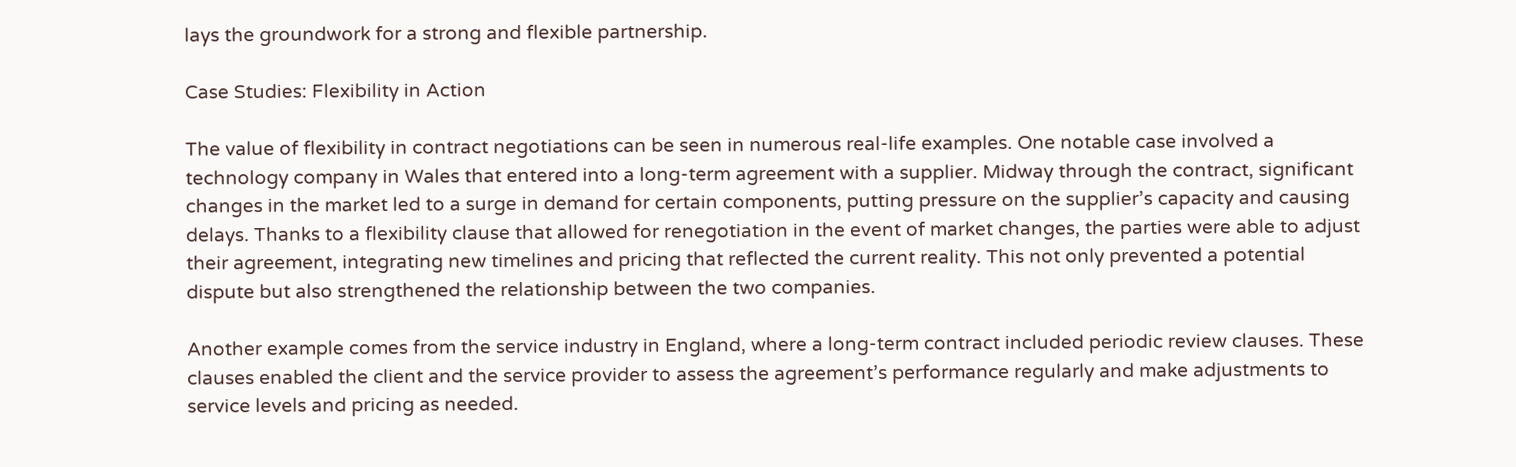lays the groundwork for a strong and flexible partnership.

Case Studies: Flexibility in Action

The value of flexibility in contract negotiations can be seen in numerous real-life examples. One notable case involved a technology company in Wales that entered into a long-term agreement with a supplier. Midway through the contract, significant changes in the market led to a surge in demand for certain components, putting pressure on the supplier’s capacity and causing delays. Thanks to a flexibility clause that allowed for renegotiation in the event of market changes, the parties were able to adjust their agreement, integrating new timelines and pricing that reflected the current reality. This not only prevented a potential dispute but also strengthened the relationship between the two companies.

Another example comes from the service industry in England, where a long-term contract included periodic review clauses. These clauses enabled the client and the service provider to assess the agreement’s performance regularly and make adjustments to service levels and pricing as needed.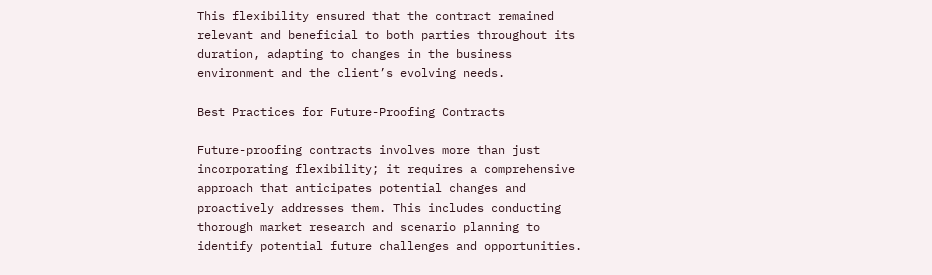This flexibility ensured that the contract remained relevant and beneficial to both parties throughout its duration, adapting to changes in the business environment and the client’s evolving needs.

Best Practices for Future-Proofing Contracts

Future-proofing contracts involves more than just incorporating flexibility; it requires a comprehensive approach that anticipates potential changes and proactively addresses them. This includes conducting thorough market research and scenario planning to identify potential future challenges and opportunities.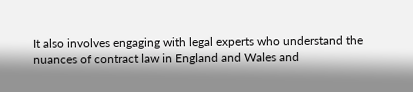It also involves engaging with legal experts who understand the nuances of contract law in England and Wales and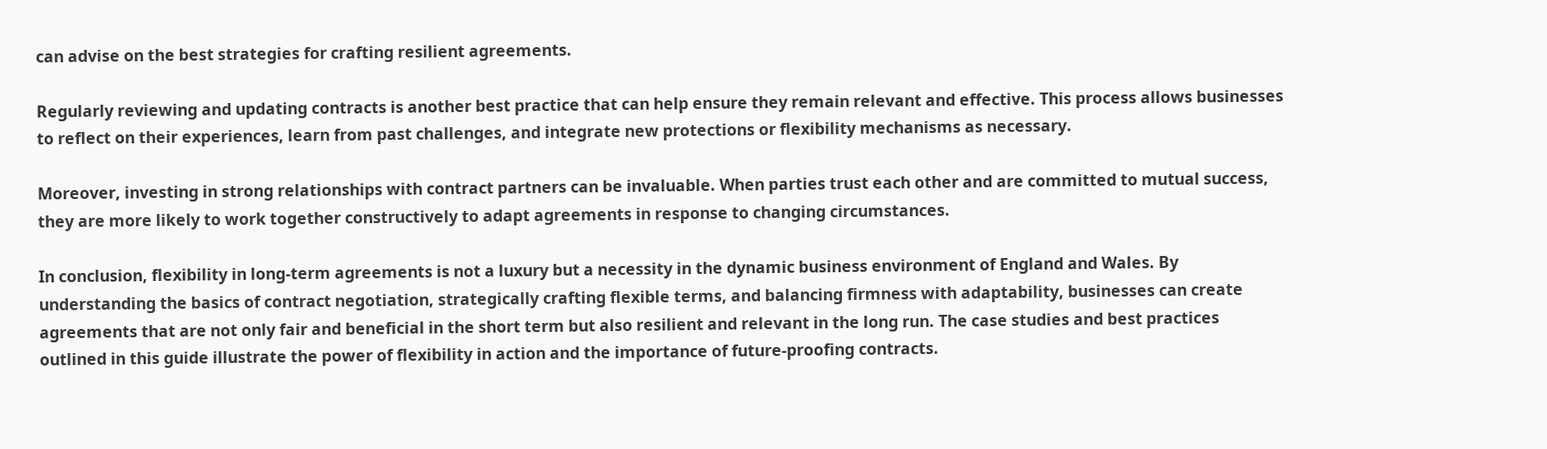can advise on the best strategies for crafting resilient agreements.

Regularly reviewing and updating contracts is another best practice that can help ensure they remain relevant and effective. This process allows businesses to reflect on their experiences, learn from past challenges, and integrate new protections or flexibility mechanisms as necessary.

Moreover, investing in strong relationships with contract partners can be invaluable. When parties trust each other and are committed to mutual success, they are more likely to work together constructively to adapt agreements in response to changing circumstances.

In conclusion, flexibility in long-term agreements is not a luxury but a necessity in the dynamic business environment of England and Wales. By understanding the basics of contract negotiation, strategically crafting flexible terms, and balancing firmness with adaptability, businesses can create agreements that are not only fair and beneficial in the short term but also resilient and relevant in the long run. The case studies and best practices outlined in this guide illustrate the power of flexibility in action and the importance of future-proofing contracts.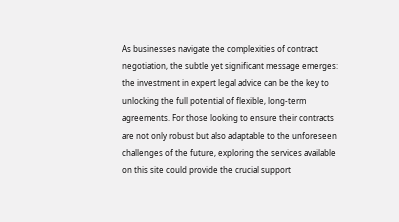As businesses navigate the complexities of contract negotiation, the subtle yet significant message emerges: the investment in expert legal advice can be the key to unlocking the full potential of flexible, long-term agreements. For those looking to ensure their contracts are not only robust but also adaptable to the unforeseen challenges of the future, exploring the services available on this site could provide the crucial support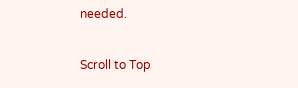needed.

Scroll to Top